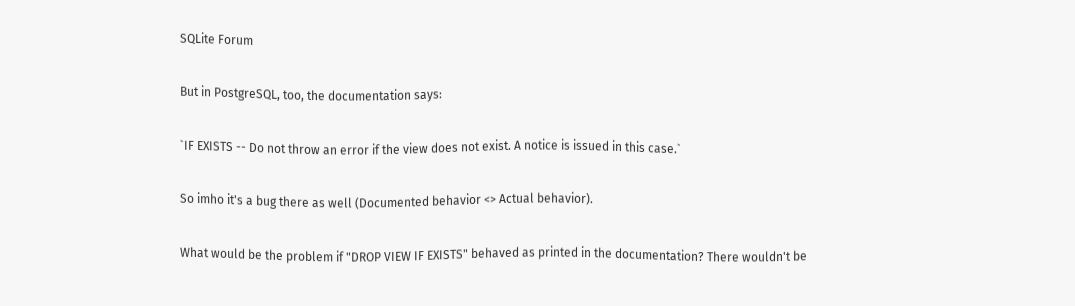SQLite Forum

But in PostgreSQL, too, the documentation says:

`IF EXISTS -- Do not throw an error if the view does not exist. A notice is issued in this case.`

So imho it's a bug there as well (Documented behavior <> Actual behavior).

What would be the problem if "DROP VIEW IF EXISTS" behaved as printed in the documentation? There wouldn't be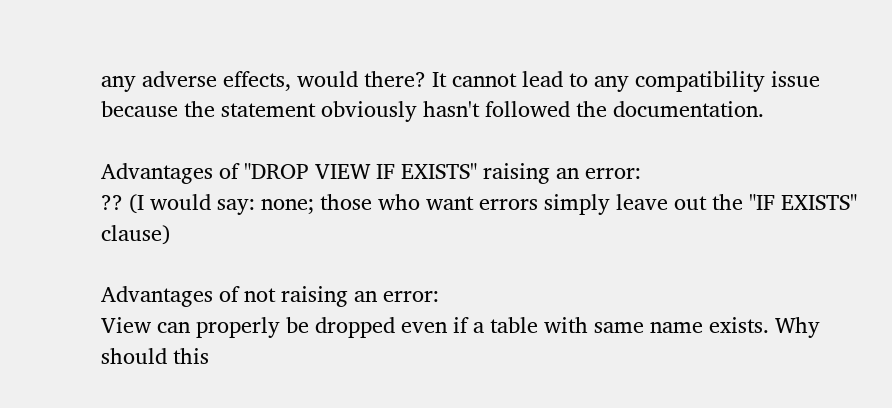any adverse effects, would there? It cannot lead to any compatibility issue because the statement obviously hasn't followed the documentation.

Advantages of "DROP VIEW IF EXISTS" raising an error:
?? (I would say: none; those who want errors simply leave out the "IF EXISTS" clause)

Advantages of not raising an error:
View can properly be dropped even if a table with same name exists. Why should this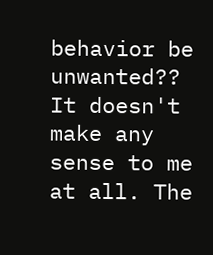behavior be unwanted?? It doesn't make any sense to me at all. The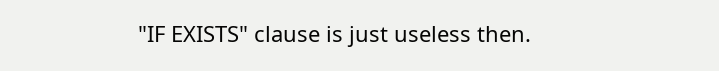"IF EXISTS" clause is just useless then.